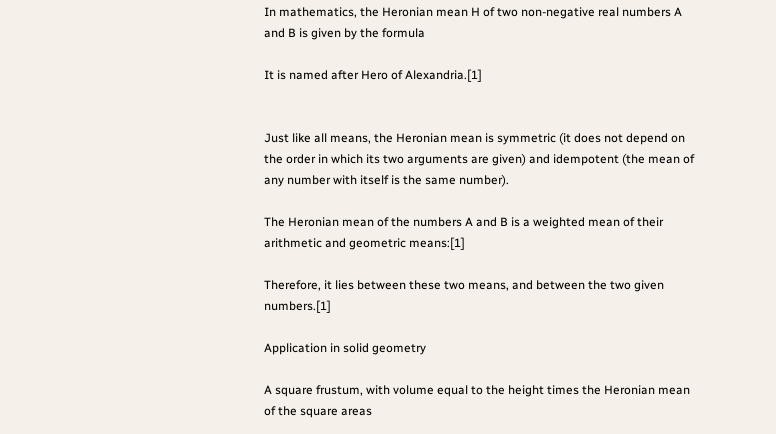In mathematics, the Heronian mean H of two non-negative real numbers A and B is given by the formula

It is named after Hero of Alexandria.[1]


Just like all means, the Heronian mean is symmetric (it does not depend on the order in which its two arguments are given) and idempotent (the mean of any number with itself is the same number).

The Heronian mean of the numbers A and B is a weighted mean of their arithmetic and geometric means:[1]

Therefore, it lies between these two means, and between the two given numbers.[1]

Application in solid geometry

A square frustum, with volume equal to the height times the Heronian mean of the square areas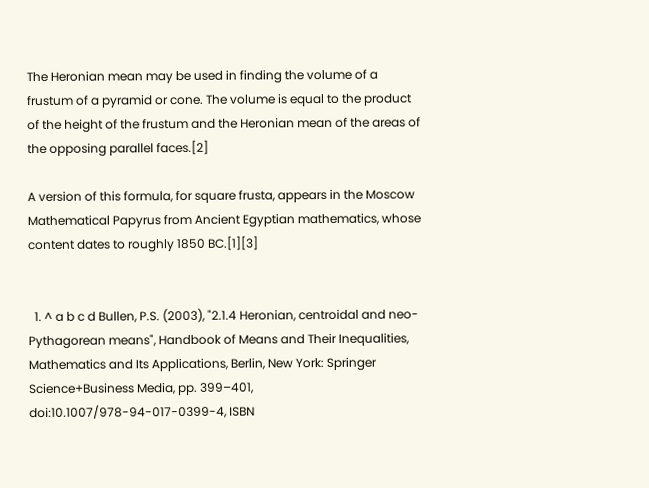The Heronian mean may be used in finding the volume of a frustum of a pyramid or cone. The volume is equal to the product of the height of the frustum and the Heronian mean of the areas of the opposing parallel faces.[2]

A version of this formula, for square frusta, appears in the Moscow Mathematical Papyrus from Ancient Egyptian mathematics, whose content dates to roughly 1850 BC.[1][3]


  1. ^ a b c d Bullen, P.S. (2003), "2.1.4 Heronian, centroidal and neo-Pythagorean means", Handbook of Means and Their Inequalities, Mathematics and Its Applications, Berlin, New York: Springer Science+Business Media, pp. 399–401, doi:10.1007/978-94-017-0399-4, ISBN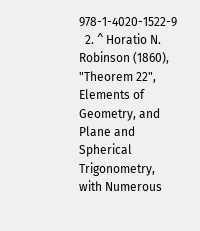978-1-4020-1522-9
  2. ^ Horatio N. Robinson (1860), "Theorem 22", Elements of Geometry, and Plane and Spherical Trigonometry, with Numerous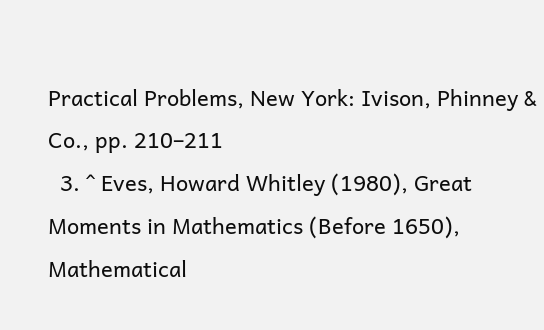Practical Problems, New York: Ivison, Phinney & Co., pp. 210–211
  3. ^ Eves, Howard Whitley (1980), Great Moments in Mathematics (Before 1650), Mathematical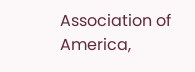Association of America,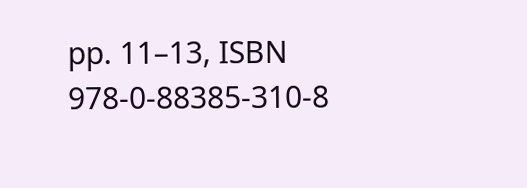pp. 11–13, ISBN 978-0-88385-310-8